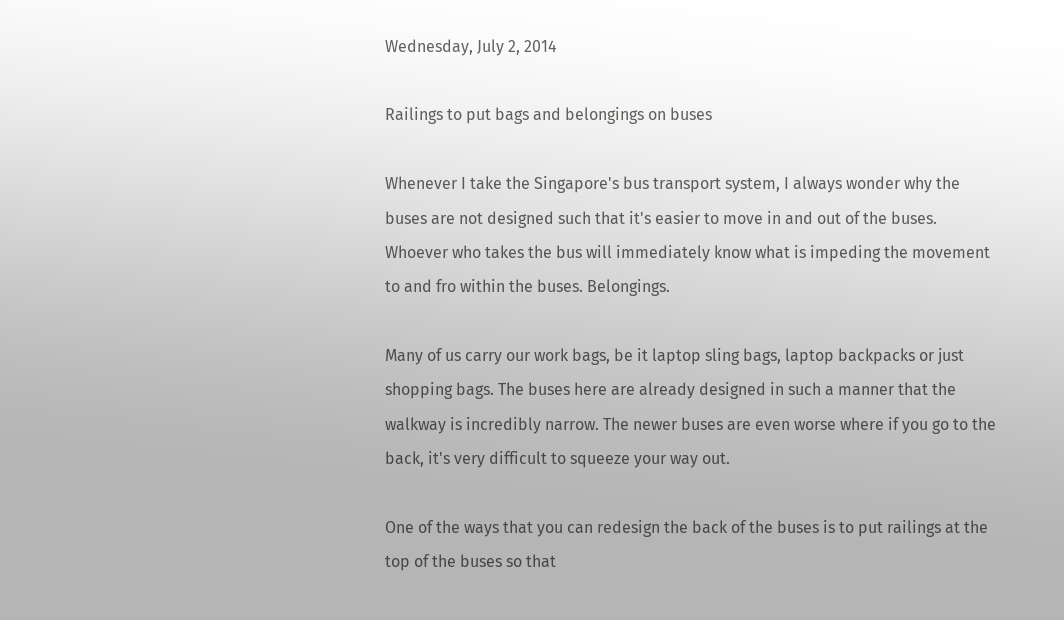Wednesday, July 2, 2014

Railings to put bags and belongings on buses

Whenever I take the Singapore's bus transport system, I always wonder why the buses are not designed such that it's easier to move in and out of the buses. Whoever who takes the bus will immediately know what is impeding the movement to and fro within the buses. Belongings.

Many of us carry our work bags, be it laptop sling bags, laptop backpacks or just shopping bags. The buses here are already designed in such a manner that the walkway is incredibly narrow. The newer buses are even worse where if you go to the back, it's very difficult to squeeze your way out.

One of the ways that you can redesign the back of the buses is to put railings at the top of the buses so that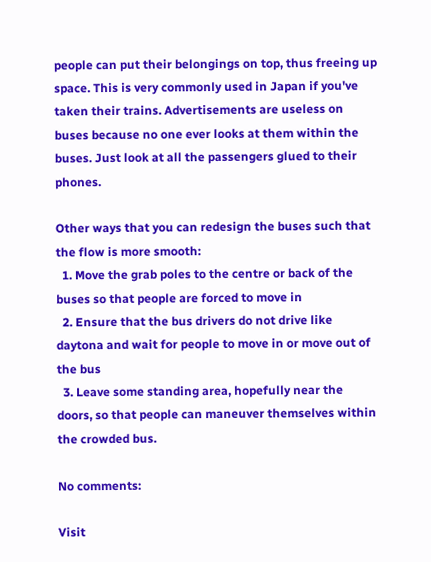people can put their belongings on top, thus freeing up space. This is very commonly used in Japan if you've taken their trains. Advertisements are useless on buses because no one ever looks at them within the buses. Just look at all the passengers glued to their phones.

Other ways that you can redesign the buses such that the flow is more smooth:
  1. Move the grab poles to the centre or back of the buses so that people are forced to move in
  2. Ensure that the bus drivers do not drive like daytona and wait for people to move in or move out of the bus
  3. Leave some standing area, hopefully near the doors, so that people can maneuver themselves within the crowded bus.

No comments:

Visit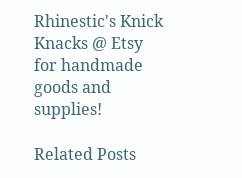Rhinestic's Knick Knacks @ Etsy for handmade goods and supplies!

Related Posts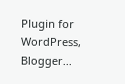Plugin for WordPress, Blogger...